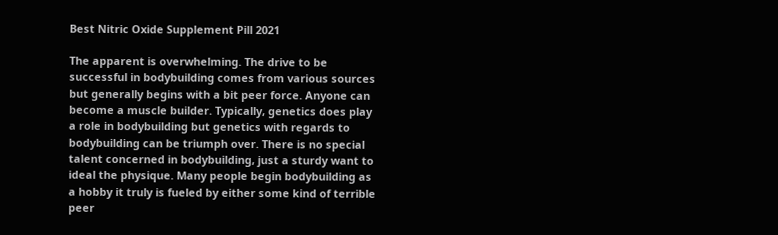Best Nitric Oxide Supplement Pill 2021

The apparent is overwhelming. The drive to be successful in bodybuilding comes from various sources but generally begins with a bit peer force. Anyone can become a muscle builder. Typically, genetics does play a role in bodybuilding but genetics with regards to bodybuilding can be triumph over. There is no special talent concerned in bodybuilding, just a sturdy want to ideal the physique. Many people begin bodybuilding as a hobby it truly is fueled by either some kind of terrible peer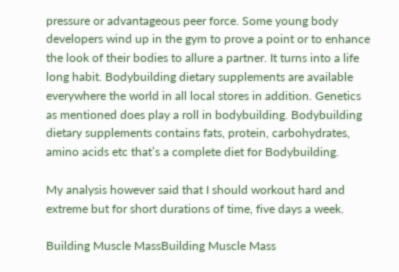pressure or advantageous peer force. Some young body developers wind up in the gym to prove a point or to enhance the look of their bodies to allure a partner. It turns into a life long habit. Bodybuilding dietary supplements are available everywhere the world in all local stores in addition. Genetics as mentioned does play a roll in bodybuilding. Bodybuilding dietary supplements contains fats, protein, carbohydrates, amino acids etc that’s a complete diet for Bodybuilding.

My analysis however said that I should workout hard and extreme but for short durations of time, five days a week.

Building Muscle MassBuilding Muscle Mass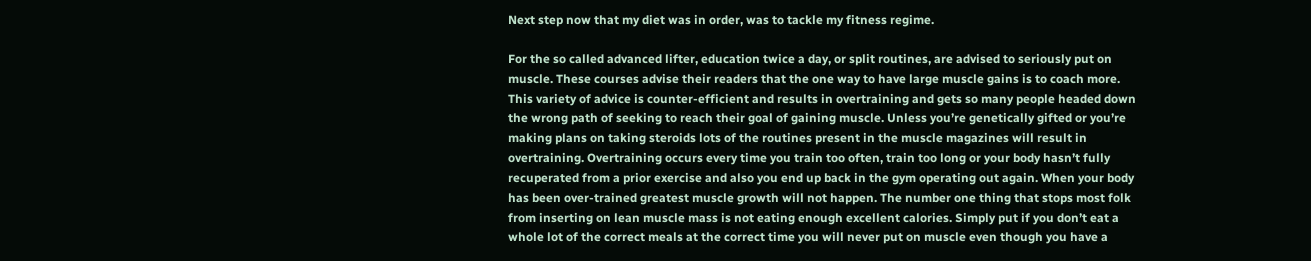Next step now that my diet was in order, was to tackle my fitness regime.

For the so called advanced lifter, education twice a day, or split routines, are advised to seriously put on muscle. These courses advise their readers that the one way to have large muscle gains is to coach more. This variety of advice is counter-efficient and results in overtraining and gets so many people headed down the wrong path of seeking to reach their goal of gaining muscle. Unless you’re genetically gifted or you’re making plans on taking steroids lots of the routines present in the muscle magazines will result in overtraining. Overtraining occurs every time you train too often, train too long or your body hasn’t fully recuperated from a prior exercise and also you end up back in the gym operating out again. When your body has been over-trained greatest muscle growth will not happen. The number one thing that stops most folk from inserting on lean muscle mass is not eating enough excellent calories. Simply put if you don’t eat a whole lot of the correct meals at the correct time you will never put on muscle even though you have a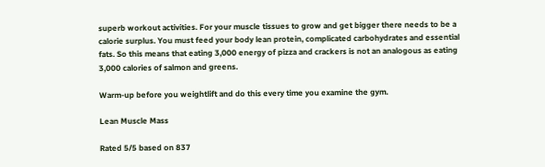superb workout activities. For your muscle tissues to grow and get bigger there needs to be a calorie surplus. You must feed your body lean protein, complicated carbohydrates and essential fats. So this means that eating 3,000 energy of pizza and crackers is not an analogous as eating 3,000 calories of salmon and greens.

Warm-up before you weightlift and do this every time you examine the gym.

Lean Muscle Mass

Rated 5/5 based on 837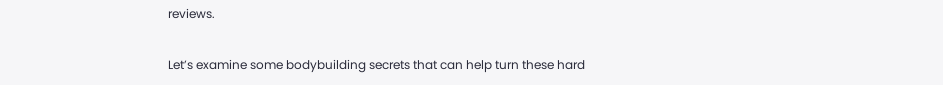reviews.

Let’s examine some bodybuilding secrets that can help turn these hard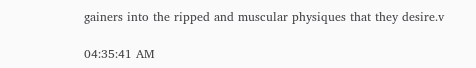gainers into the ripped and muscular physiques that they desire.v

04:35:41 AM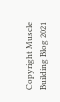Copyright Muscle Building Blog 2021